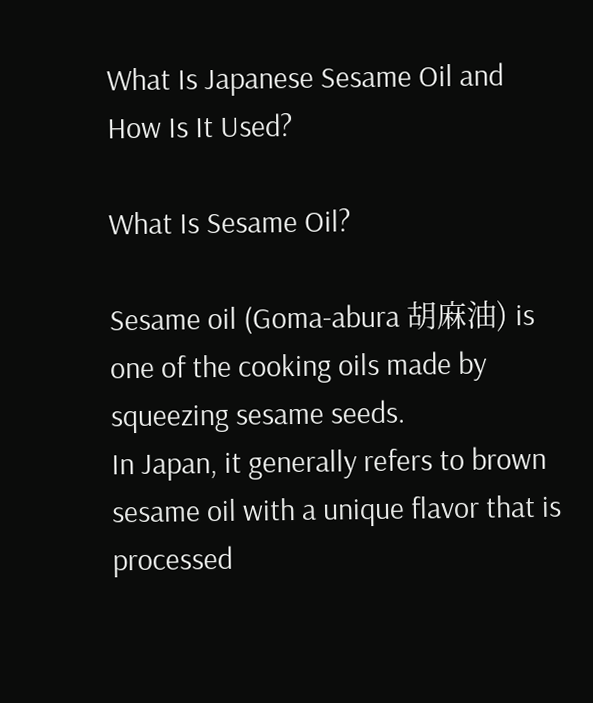What Is Japanese Sesame Oil and How Is It Used?

What Is Sesame Oil?

Sesame oil (Goma-abura 胡麻油) is one of the cooking oils made by squeezing sesame seeds.
In Japan, it generally refers to brown sesame oil with a unique flavor that is processed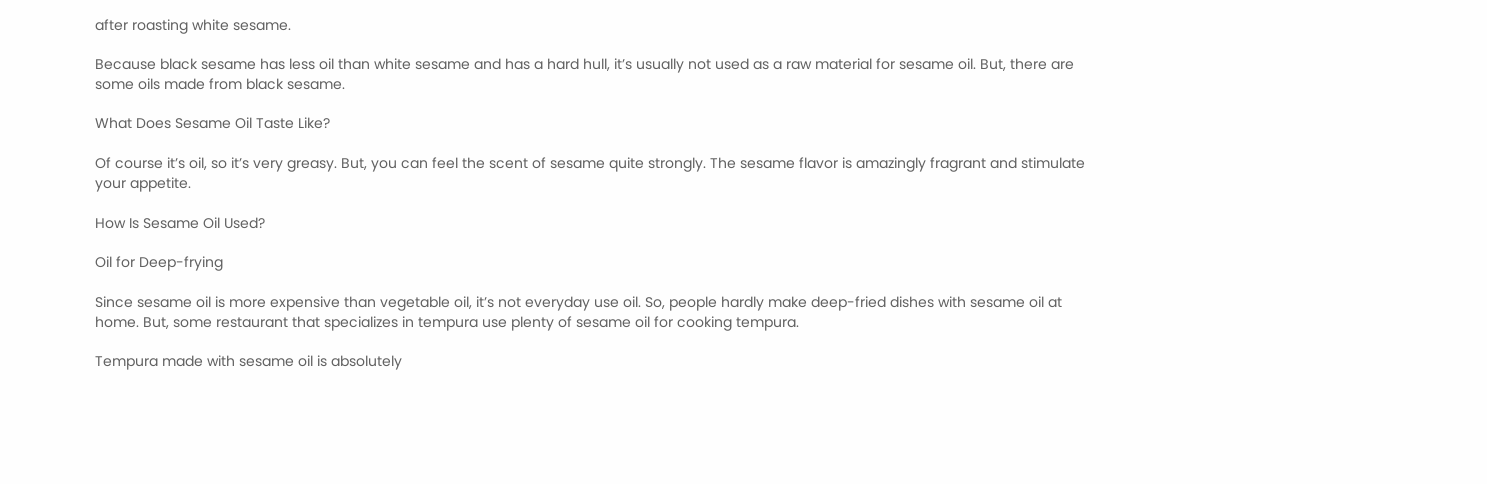after roasting white sesame.

Because black sesame has less oil than white sesame and has a hard hull, it’s usually not used as a raw material for sesame oil. But, there are some oils made from black sesame.

What Does Sesame Oil Taste Like?

Of course it’s oil, so it’s very greasy. But, you can feel the scent of sesame quite strongly. The sesame flavor is amazingly fragrant and stimulate your appetite.

How Is Sesame Oil Used?

Oil for Deep-frying

Since sesame oil is more expensive than vegetable oil, it’s not everyday use oil. So, people hardly make deep-fried dishes with sesame oil at home. But, some restaurant that specializes in tempura use plenty of sesame oil for cooking tempura.

Tempura made with sesame oil is absolutely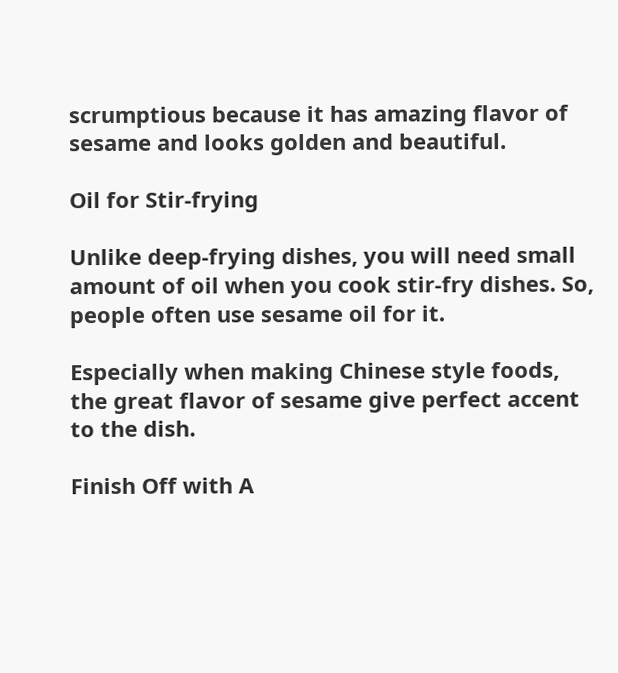scrumptious because it has amazing flavor of sesame and looks golden and beautiful.

Oil for Stir-frying

Unlike deep-frying dishes, you will need small amount of oil when you cook stir-fry dishes. So, people often use sesame oil for it.

Especially when making Chinese style foods, the great flavor of sesame give perfect accent to the dish.

Finish Off with A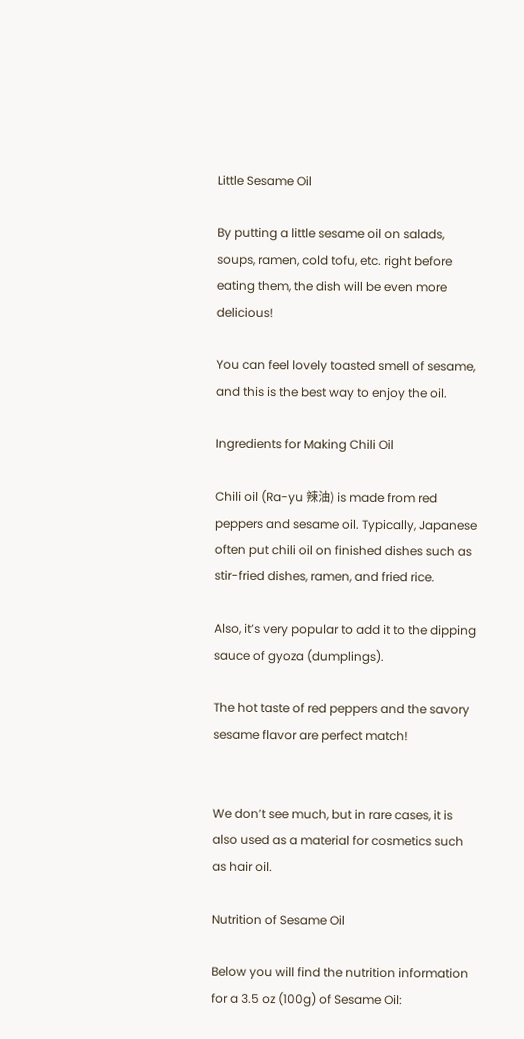Little Sesame Oil

By putting a little sesame oil on salads, soups, ramen, cold tofu, etc. right before eating them, the dish will be even more delicious!

You can feel lovely toasted smell of sesame, and this is the best way to enjoy the oil.

Ingredients for Making Chili Oil

Chili oil (Ra-yu 辣油) is made from red peppers and sesame oil. Typically, Japanese often put chili oil on finished dishes such as stir-fried dishes, ramen, and fried rice.

Also, it’s very popular to add it to the dipping sauce of gyoza (dumplings).

The hot taste of red peppers and the savory sesame flavor are perfect match!


We don’t see much, but in rare cases, it is also used as a material for cosmetics such as hair oil.

Nutrition of Sesame Oil

Below you will find the nutrition information for a 3.5 oz (100g) of Sesame Oil: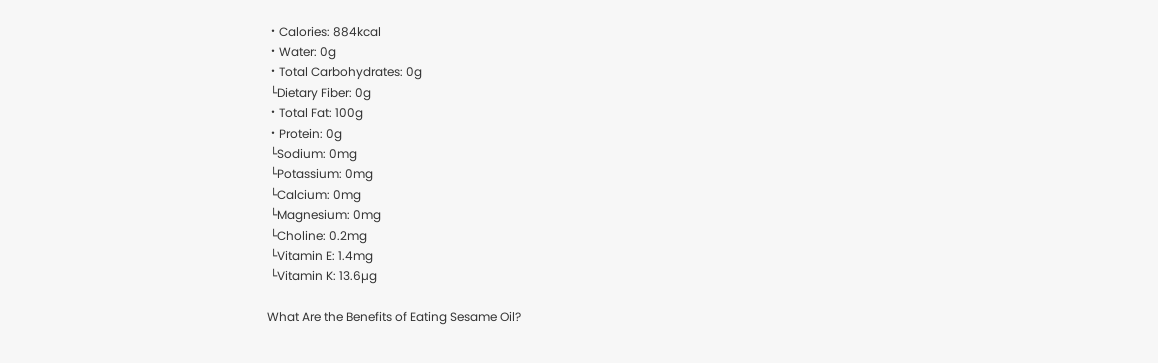・Calories: 884kcal
・Water: 0g
・Total Carbohydrates: 0g
 └Dietary Fiber: 0g
・Total Fat: 100g
・Protein: 0g
 └Sodium: 0mg
 └Potassium: 0mg
 └Calcium: 0mg
 └Magnesium: 0mg
 └Choline: 0.2mg
 └Vitamin E: 1.4mg
 └Vitamin K: 13.6µg

What Are the Benefits of Eating Sesame Oil?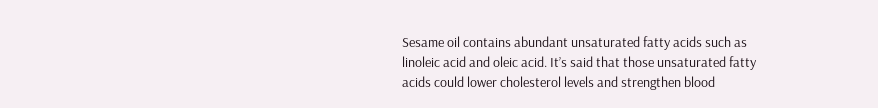Sesame oil contains abundant unsaturated fatty acids such as linoleic acid and oleic acid. It’s said that those unsaturated fatty acids could lower cholesterol levels and strengthen blood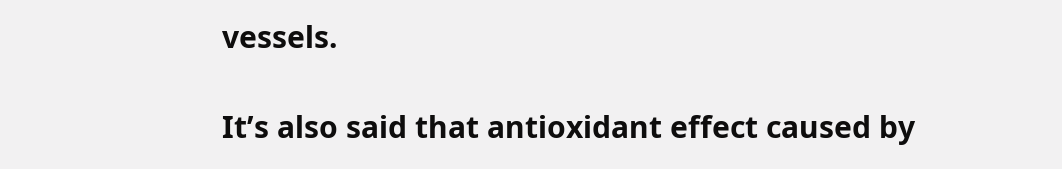vessels.

It’s also said that antioxidant effect caused by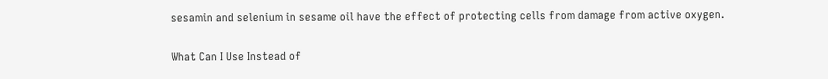sesamin and selenium in sesame oil have the effect of protecting cells from damage from active oxygen.

What Can I Use Instead of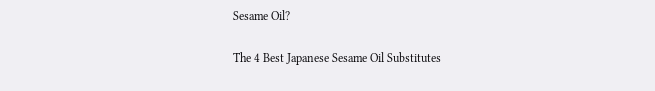Sesame Oil?

The 4 Best Japanese Sesame Oil Substitutes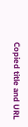Copied title and URL